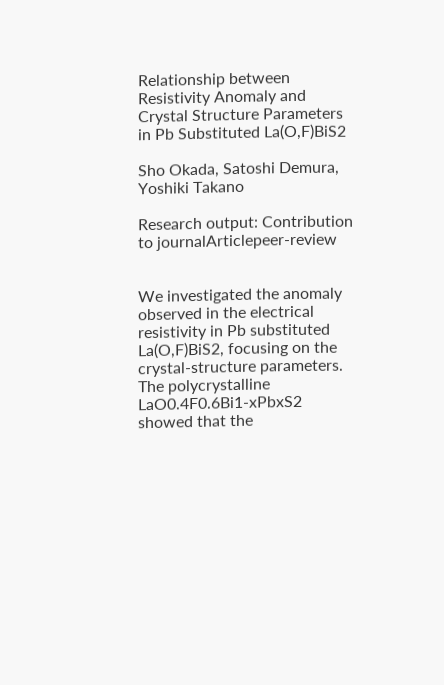Relationship between Resistivity Anomaly and Crystal Structure Parameters in Pb Substituted La(O,F)BiS2

Sho Okada, Satoshi Demura, Yoshiki Takano

Research output: Contribution to journalArticlepeer-review


We investigated the anomaly observed in the electrical resistivity in Pb substituted La(O,F)BiS2, focusing on the crystal-structure parameters. The polycrystalline LaO0.4F0.6Bi1-xPbxS2 showed that the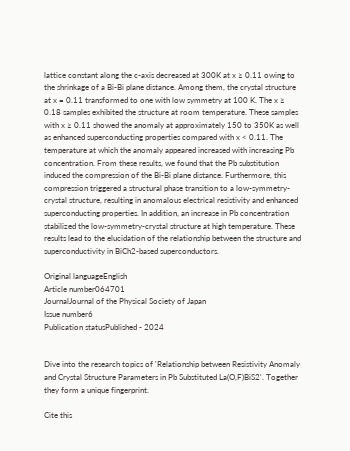lattice constant along the c-axis decreased at 300K at x ≥ 0.11 owing to the shrinkage of a Bi-Bi plane distance. Among them, the crystal structure at x = 0.11 transformed to one with low symmetry at 100 K. The x ≥ 0.18 samples exhibited the structure at room temperature. These samples with x ≥ 0.11 showed the anomaly at approximately 150 to 350K as well as enhanced superconducting properties compared with x < 0.11. The temperature at which the anomaly appeared increased with increasing Pb concentration. From these results, we found that the Pb substitution induced the compression of the Bi-Bi plane distance. Furthermore, this compression triggered a structural phase transition to a low-symmetry-crystal structure, resulting in anomalous electrical resistivity and enhanced superconducting properties. In addition, an increase in Pb concentration stabilized the low-symmetry-crystal structure at high temperature. These results lead to the elucidation of the relationship between the structure and superconductivity in BiCh2-based superconductors.

Original languageEnglish
Article number064701
JournalJournal of the Physical Society of Japan
Issue number6
Publication statusPublished - 2024


Dive into the research topics of 'Relationship between Resistivity Anomaly and Crystal Structure Parameters in Pb Substituted La(O,F)BiS2'. Together they form a unique fingerprint.

Cite this